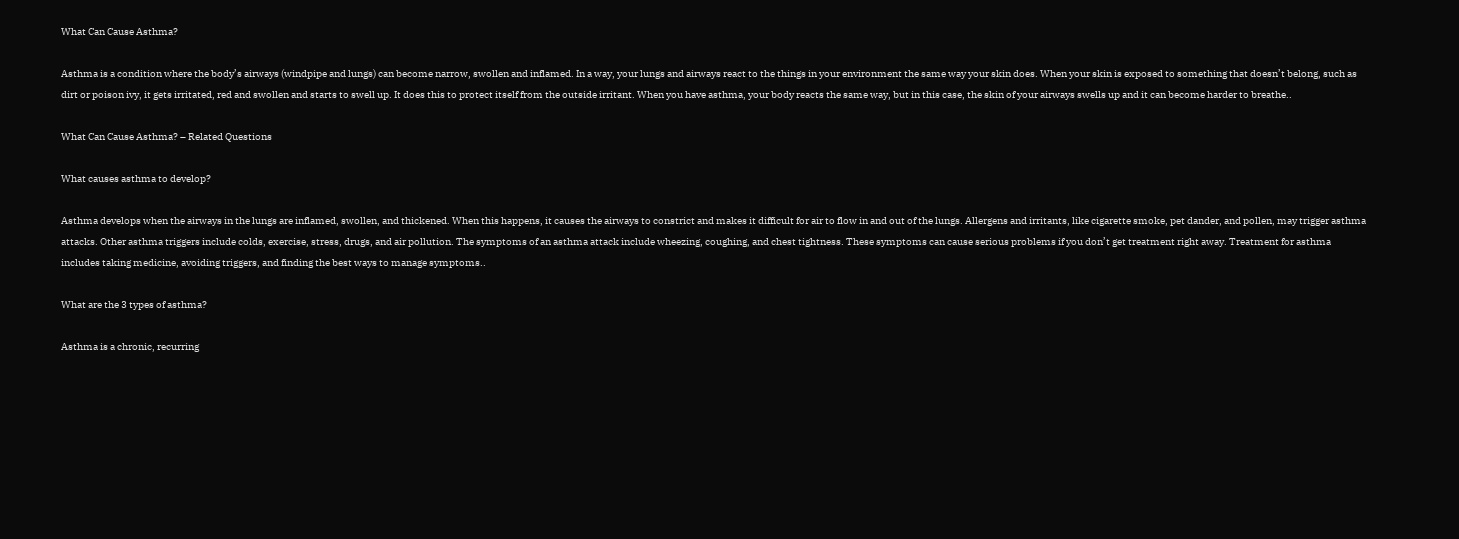What Can Cause Asthma?

Asthma is a condition where the body’s airways (windpipe and lungs) can become narrow, swollen and inflamed. In a way, your lungs and airways react to the things in your environment the same way your skin does. When your skin is exposed to something that doesn’t belong, such as dirt or poison ivy, it gets irritated, red and swollen and starts to swell up. It does this to protect itself from the outside irritant. When you have asthma, your body reacts the same way, but in this case, the skin of your airways swells up and it can become harder to breathe..

What Can Cause Asthma? – Related Questions

What causes asthma to develop?

Asthma develops when the airways in the lungs are inflamed, swollen, and thickened. When this happens, it causes the airways to constrict and makes it difficult for air to flow in and out of the lungs. Allergens and irritants, like cigarette smoke, pet dander, and pollen, may trigger asthma attacks. Other asthma triggers include colds, exercise, stress, drugs, and air pollution. The symptoms of an asthma attack include wheezing, coughing, and chest tightness. These symptoms can cause serious problems if you don’t get treatment right away. Treatment for asthma includes taking medicine, avoiding triggers, and finding the best ways to manage symptoms..

What are the 3 types of asthma?

Asthma is a chronic, recurring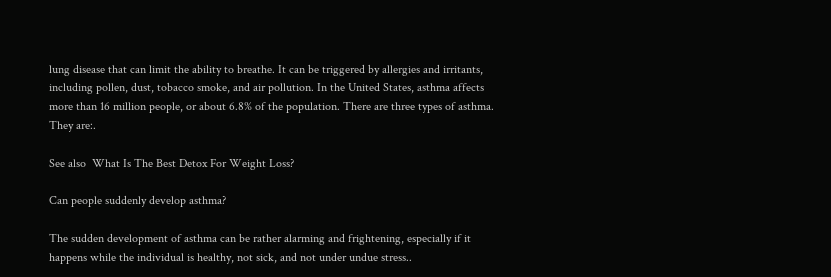lung disease that can limit the ability to breathe. It can be triggered by allergies and irritants, including pollen, dust, tobacco smoke, and air pollution. In the United States, asthma affects more than 16 million people, or about 6.8% of the population. There are three types of asthma. They are:.

See also  What Is The Best Detox For Weight Loss?

Can people suddenly develop asthma?

The sudden development of asthma can be rather alarming and frightening, especially if it happens while the individual is healthy, not sick, and not under undue stress..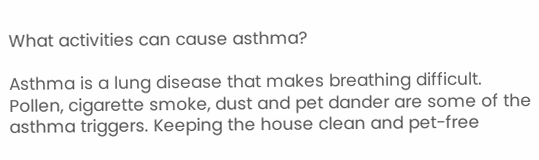What activities can cause asthma?

Asthma is a lung disease that makes breathing difficult. Pollen, cigarette smoke, dust and pet dander are some of the asthma triggers. Keeping the house clean and pet-free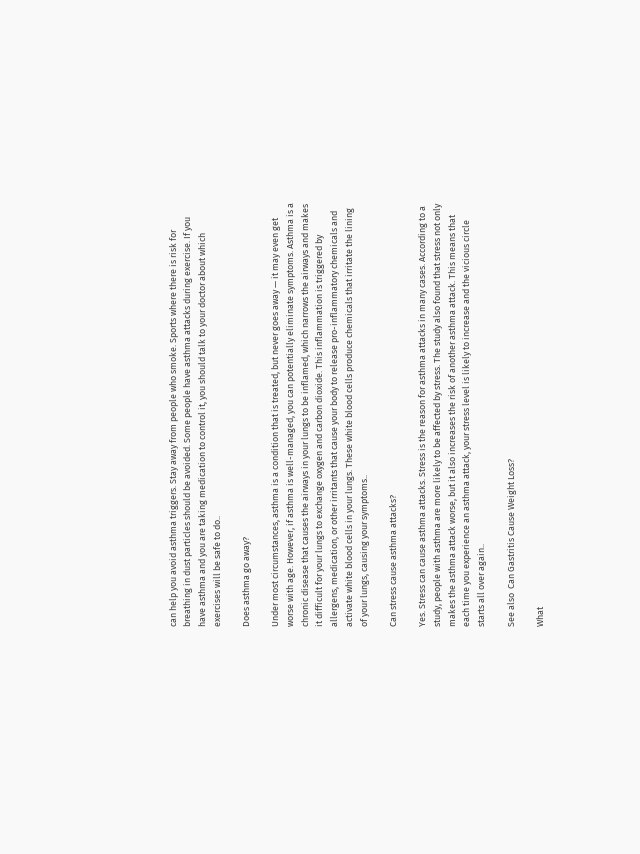can help you avoid asthma triggers. Stay away from people who smoke. Sports where there is risk for breathing in dust particles should be avoided. Some people have asthma attacks during exercise. If you have asthma and you are taking medication to control it, you should talk to your doctor about which exercises will be safe to do..

Does asthma go away?

Under most circumstances, asthma is a condition that is treated, but never goes away — it may even get worse with age. However, if asthma is well-managed, you can potentially eliminate symptoms. Asthma is a chronic disease that causes the airways in your lungs to be inflamed, which narrows the airways and makes it difficult for your lungs to exchange oxygen and carbon dioxide. This inflammation is triggered by allergens, medication, or other irritants that cause your body to release pro-inflammatory chemicals and activate white blood cells in your lungs. These white blood cells produce chemicals that irritate the lining of your lungs, causing your symptoms..

Can stress cause asthma attacks?

Yes. Stress can cause asthma attacks. Stress is the reason for asthma attacks in many cases. According to a study, people with asthma are more likely to be affected by stress. The study also found that stress not only makes the asthma attack worse, but it also increases the risk of another asthma attack. This means that each time you experience an asthma attack, your stress level is likely to increase and the vicious circle starts all over again..

See also  Can Gastritis Cause Weight Loss?

What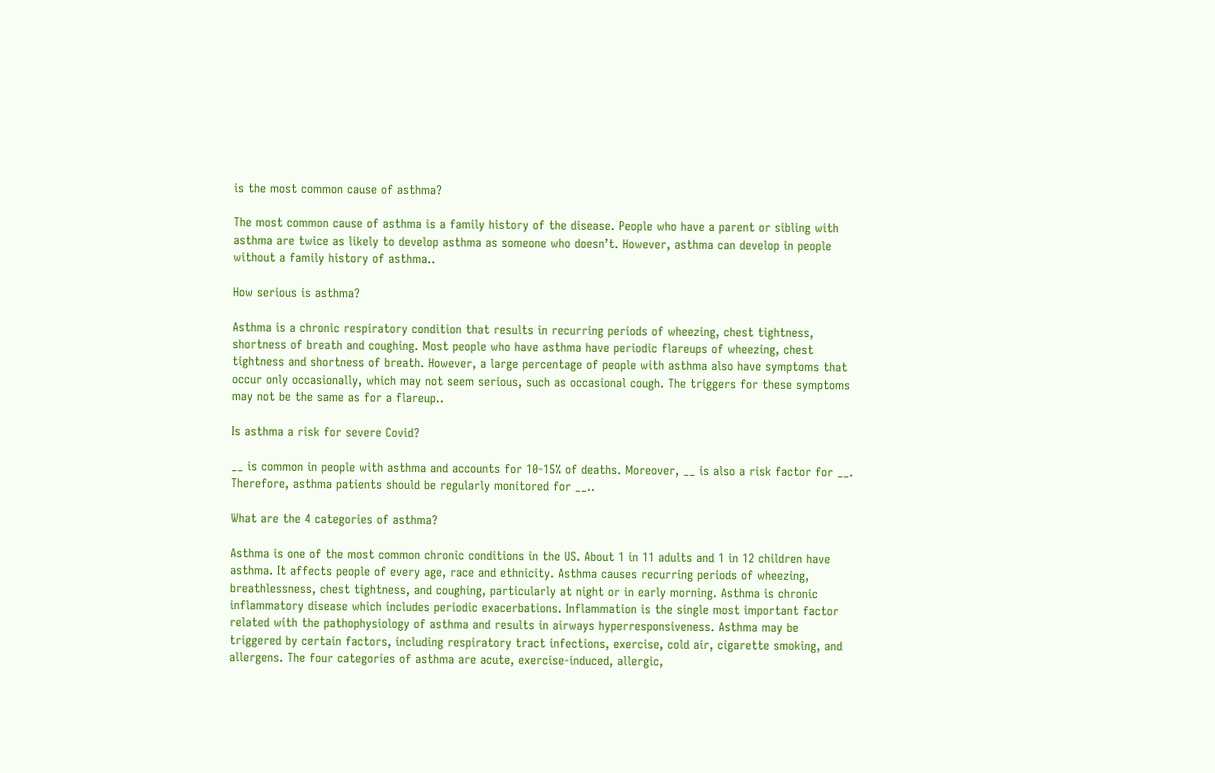is the most common cause of asthma?

The most common cause of asthma is a family history of the disease. People who have a parent or sibling with asthma are twice as likely to develop asthma as someone who doesn’t. However, asthma can develop in people without a family history of asthma..

How serious is asthma?

Asthma is a chronic respiratory condition that results in recurring periods of wheezing, chest tightness, shortness of breath and coughing. Most people who have asthma have periodic flareups of wheezing, chest tightness and shortness of breath. However, a large percentage of people with asthma also have symptoms that occur only occasionally, which may not seem serious, such as occasional cough. The triggers for these symptoms may not be the same as for a flareup..

Is asthma a risk for severe Covid?

__ is common in people with asthma and accounts for 10-15% of deaths. Moreover, __ is also a risk factor for __. Therefore, asthma patients should be regularly monitored for __..

What are the 4 categories of asthma?

Asthma is one of the most common chronic conditions in the US. About 1 in 11 adults and 1 in 12 children have asthma. It affects people of every age, race and ethnicity. Asthma causes recurring periods of wheezing, breathlessness, chest tightness, and coughing, particularly at night or in early morning. Asthma is chronic inflammatory disease which includes periodic exacerbations. Inflammation is the single most important factor related with the pathophysiology of asthma and results in airways hyperresponsiveness. Asthma may be triggered by certain factors, including respiratory tract infections, exercise, cold air, cigarette smoking, and allergens. The four categories of asthma are acute, exercise-induced, allergic,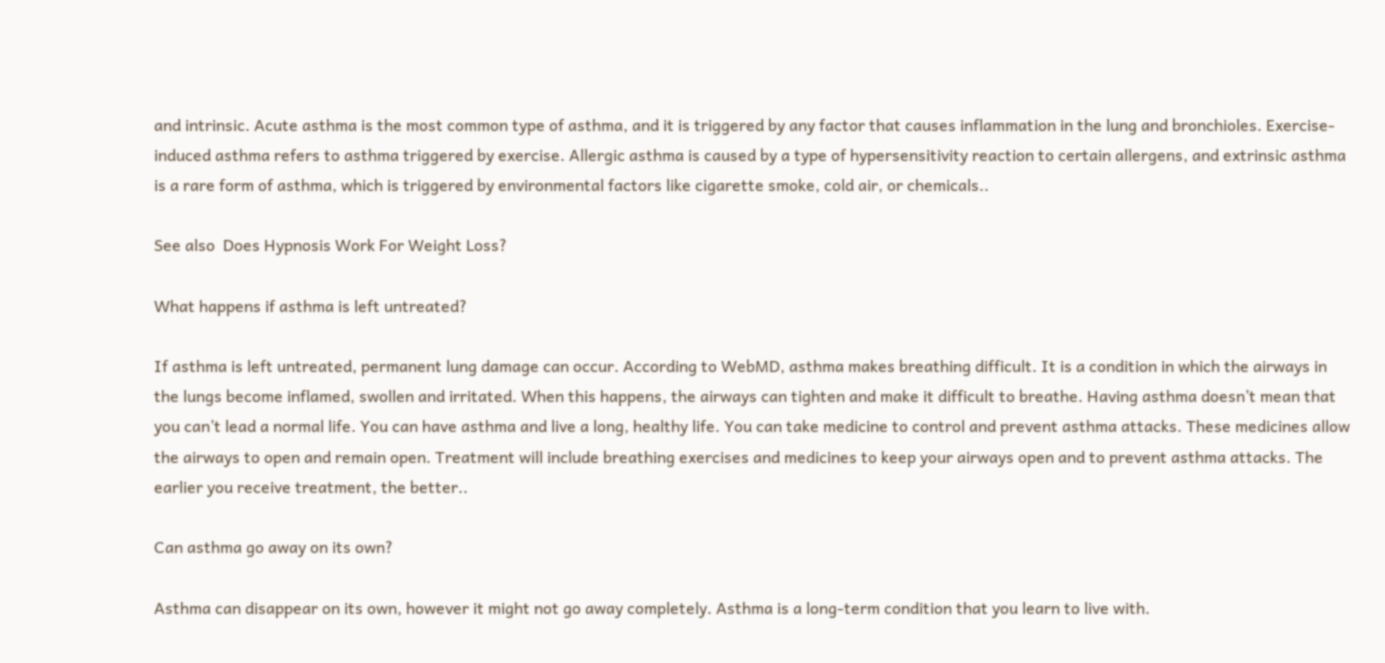and intrinsic. Acute asthma is the most common type of asthma, and it is triggered by any factor that causes inflammation in the lung and bronchioles. Exercise-induced asthma refers to asthma triggered by exercise. Allergic asthma is caused by a type of hypersensitivity reaction to certain allergens, and extrinsic asthma is a rare form of asthma, which is triggered by environmental factors like cigarette smoke, cold air, or chemicals..

See also  Does Hypnosis Work For Weight Loss?

What happens if asthma is left untreated?

If asthma is left untreated, permanent lung damage can occur. According to WebMD, asthma makes breathing difficult. It is a condition in which the airways in the lungs become inflamed, swollen and irritated. When this happens, the airways can tighten and make it difficult to breathe. Having asthma doesn’t mean that you can’t lead a normal life. You can have asthma and live a long, healthy life. You can take medicine to control and prevent asthma attacks. These medicines allow the airways to open and remain open. Treatment will include breathing exercises and medicines to keep your airways open and to prevent asthma attacks. The earlier you receive treatment, the better..

Can asthma go away on its own?

Asthma can disappear on its own, however it might not go away completely. Asthma is a long-term condition that you learn to live with.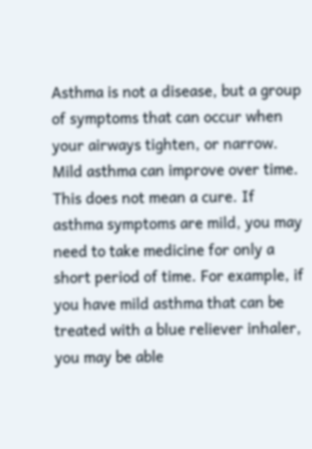Asthma is not a disease, but a group of symptoms that can occur when your airways tighten, or narrow. Mild asthma can improve over time. This does not mean a cure. If asthma symptoms are mild, you may need to take medicine for only a short period of time. For example, if you have mild asthma that can be treated with a blue reliever inhaler, you may be able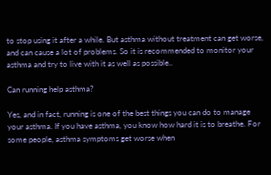to stop using it after a while. But asthma without treatment can get worse, and can cause a lot of problems. So it is recommended to monitor your asthma and try to live with it as well as possible..

Can running help asthma?

Yes, and in fact, running is one of the best things you can do to manage your asthma. If you have asthma, you know how hard it is to breathe. For some people, asthma symptoms get worse when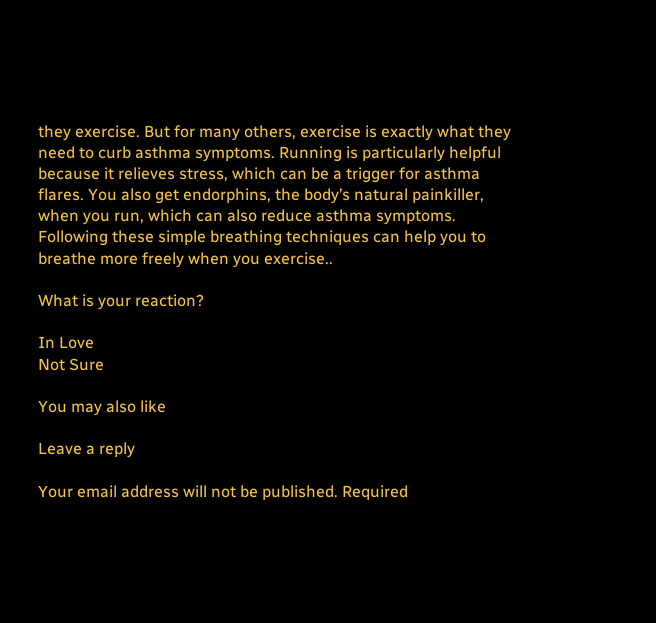they exercise. But for many others, exercise is exactly what they need to curb asthma symptoms. Running is particularly helpful because it relieves stress, which can be a trigger for asthma flares. You also get endorphins, the body’s natural painkiller, when you run, which can also reduce asthma symptoms. Following these simple breathing techniques can help you to breathe more freely when you exercise..

What is your reaction?

In Love
Not Sure

You may also like

Leave a reply

Your email address will not be published. Required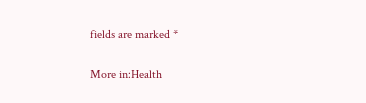fields are marked *

More in:Health